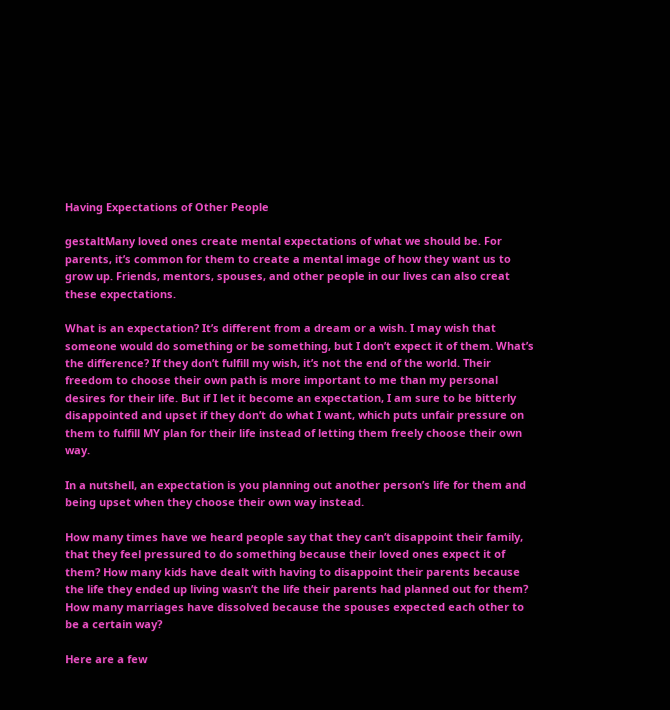Having Expectations of Other People

gestaltMany loved ones create mental expectations of what we should be. For parents, it’s common for them to create a mental image of how they want us to grow up. Friends, mentors, spouses, and other people in our lives can also creat these expectations.

What is an expectation? It’s different from a dream or a wish. I may wish that someone would do something or be something, but I don’t expect it of them. What’s the difference? If they don’t fulfill my wish, it’s not the end of the world. Their freedom to choose their own path is more important to me than my personal desires for their life. But if I let it become an expectation, I am sure to be bitterly disappointed and upset if they don’t do what I want, which puts unfair pressure on them to fulfill MY plan for their life instead of letting them freely choose their own way.

In a nutshell, an expectation is you planning out another person’s life for them and being upset when they choose their own way instead.

How many times have we heard people say that they can’t disappoint their family, that they feel pressured to do something because their loved ones expect it of them? How many kids have dealt with having to disappoint their parents because the life they ended up living wasn’t the life their parents had planned out for them? How many marriages have dissolved because the spouses expected each other to be a certain way?

Here are a few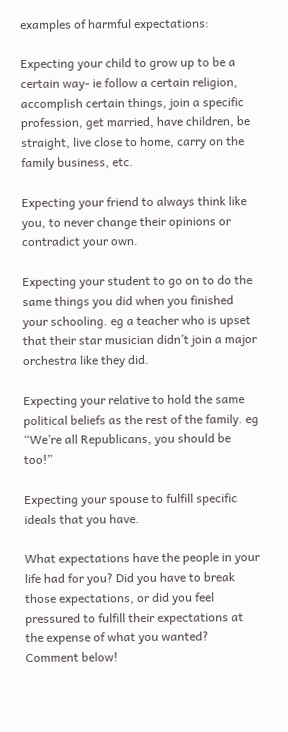examples of harmful expectations:

Expecting your child to grow up to be a certain way- ie follow a certain religion, accomplish certain things, join a specific profession, get married, have children, be straight, live close to home, carry on the family business, etc.

Expecting your friend to always think like you, to never change their opinions or contradict your own.

Expecting your student to go on to do the same things you did when you finished your schooling. eg a teacher who is upset that their star musician didn’t join a major orchestra like they did.

Expecting your relative to hold the same political beliefs as the rest of the family. eg “We’re all Republicans, you should be too!”

Expecting your spouse to fulfill specific ideals that you have.

What expectations have the people in your life had for you? Did you have to break those expectations, or did you feel pressured to fulfill their expectations at the expense of what you wanted? Comment below!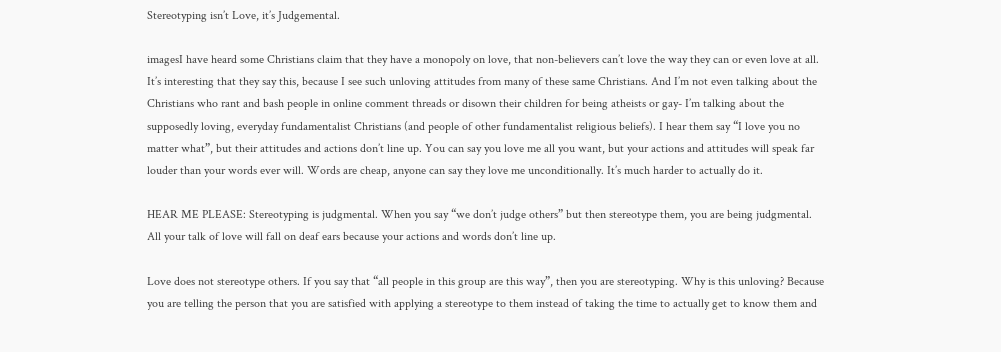Stereotyping isn’t Love, it’s Judgemental.

imagesI have heard some Christians claim that they have a monopoly on love, that non-believers can’t love the way they can or even love at all. It’s interesting that they say this, because I see such unloving attitudes from many of these same Christians. And I’m not even talking about the Christians who rant and bash people in online comment threads or disown their children for being atheists or gay- I’m talking about the supposedly loving, everyday fundamentalist Christians (and people of other fundamentalist religious beliefs). I hear them say “I love you no matter what”, but their attitudes and actions don’t line up. You can say you love me all you want, but your actions and attitudes will speak far louder than your words ever will. Words are cheap, anyone can say they love me unconditionally. It’s much harder to actually do it.

HEAR ME PLEASE: Stereotyping is judgmental. When you say “we don’t judge others” but then stereotype them, you are being judgmental. All your talk of love will fall on deaf ears because your actions and words don’t line up.

Love does not stereotype others. If you say that “all people in this group are this way”, then you are stereotyping. Why is this unloving? Because you are telling the person that you are satisfied with applying a stereotype to them instead of taking the time to actually get to know them and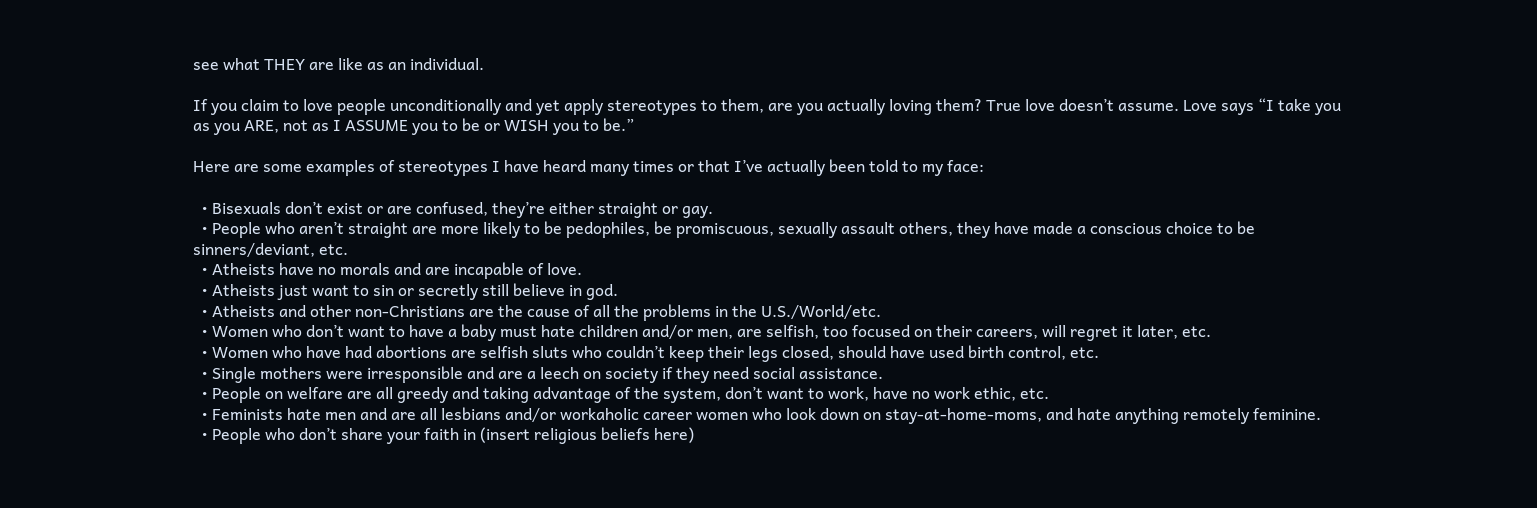see what THEY are like as an individual.

If you claim to love people unconditionally and yet apply stereotypes to them, are you actually loving them? True love doesn’t assume. Love says “I take you as you ARE, not as I ASSUME you to be or WISH you to be.”

Here are some examples of stereotypes I have heard many times or that I’ve actually been told to my face:

  • Bisexuals don’t exist or are confused, they’re either straight or gay.
  • People who aren’t straight are more likely to be pedophiles, be promiscuous, sexually assault others, they have made a conscious choice to be sinners/deviant, etc.
  • Atheists have no morals and are incapable of love.
  • Atheists just want to sin or secretly still believe in god.
  • Atheists and other non-Christians are the cause of all the problems in the U.S./World/etc.
  • Women who don’t want to have a baby must hate children and/or men, are selfish, too focused on their careers, will regret it later, etc.
  • Women who have had abortions are selfish sluts who couldn’t keep their legs closed, should have used birth control, etc.
  • Single mothers were irresponsible and are a leech on society if they need social assistance.
  • People on welfare are all greedy and taking advantage of the system, don’t want to work, have no work ethic, etc.
  • Feminists hate men and are all lesbians and/or workaholic career women who look down on stay-at-home-moms, and hate anything remotely feminine.
  • People who don’t share your faith in (insert religious beliefs here)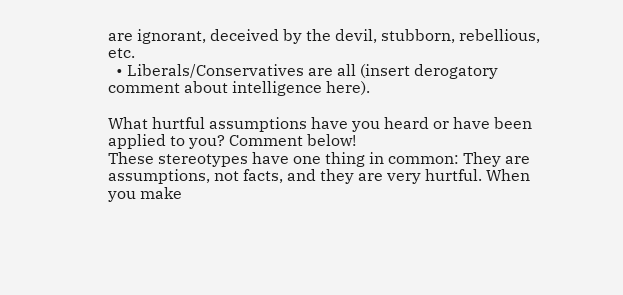are ignorant, deceived by the devil, stubborn, rebellious, etc.
  • Liberals/Conservatives are all (insert derogatory comment about intelligence here).

What hurtful assumptions have you heard or have been applied to you? Comment below!
These stereotypes have one thing in common: They are assumptions, not facts, and they are very hurtful. When you make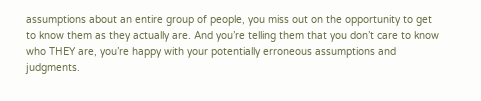assumptions about an entire group of people, you miss out on the opportunity to get to know them as they actually are. And you’re telling them that you don’t care to know who THEY are, you’re happy with your potentially erroneous assumptions and judgments.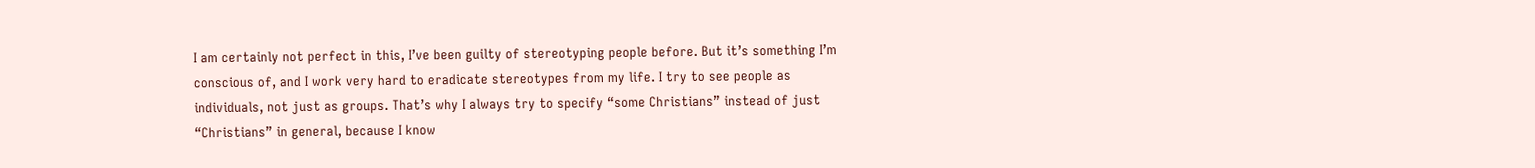I am certainly not perfect in this, I’ve been guilty of stereotyping people before. But it’s something I’m conscious of, and I work very hard to eradicate stereotypes from my life. I try to see people as individuals, not just as groups. That’s why I always try to specify “some Christians” instead of just “Christians” in general, because I know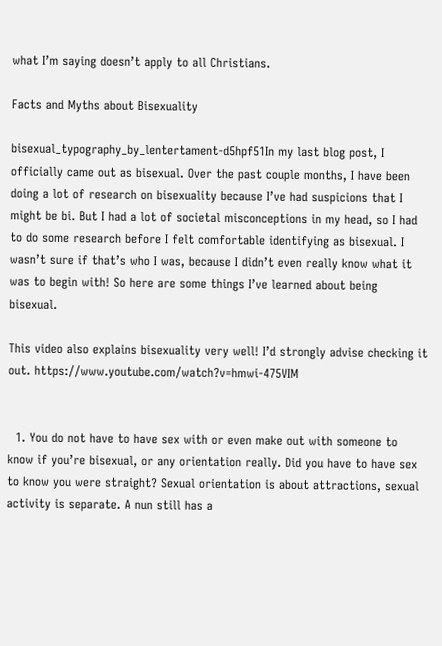what I’m saying doesn’t apply to all Christians.

Facts and Myths about Bisexuality

bisexual_typography_by_lentertament-d5hpf51In my last blog post, I officially came out as bisexual. Over the past couple months, I have been doing a lot of research on bisexuality because I’ve had suspicions that I might be bi. But I had a lot of societal misconceptions in my head, so I had to do some research before I felt comfortable identifying as bisexual. I wasn’t sure if that’s who I was, because I didn’t even really know what it was to begin with! So here are some things I’ve learned about being bisexual.

This video also explains bisexuality very well! I’d strongly advise checking it out. https://www.youtube.com/watch?v=hmwi-475VIM


  1. You do not have to have sex with or even make out with someone to know if you’re bisexual, or any orientation really. Did you have to have sex to know you were straight? Sexual orientation is about attractions, sexual activity is separate. A nun still has a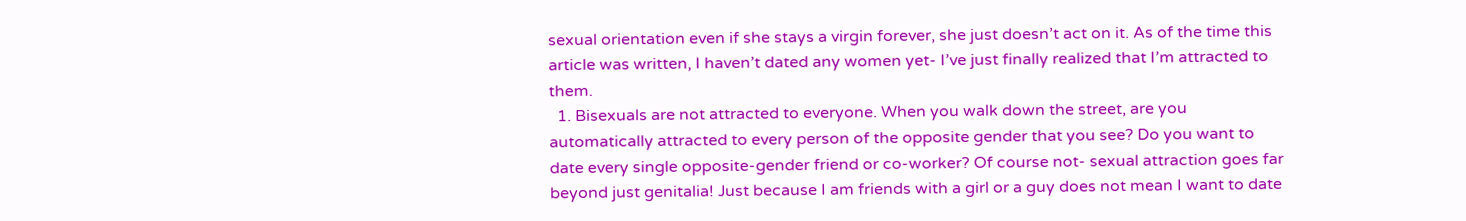sexual orientation even if she stays a virgin forever, she just doesn’t act on it. As of the time this article was written, I haven’t dated any women yet- I’ve just finally realized that I’m attracted to them.
  1. Bisexuals are not attracted to everyone. When you walk down the street, are you automatically attracted to every person of the opposite gender that you see? Do you want to date every single opposite-gender friend or co-worker? Of course not- sexual attraction goes far beyond just genitalia! Just because I am friends with a girl or a guy does not mean I want to date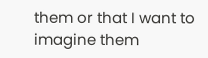them or that I want to imagine them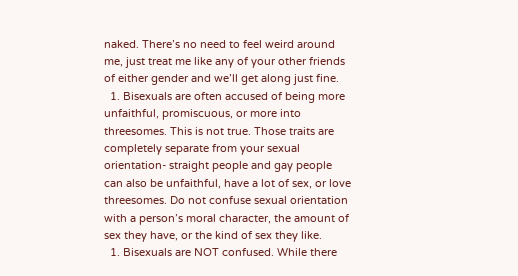naked. There’s no need to feel weird around me, just treat me like any of your other friends of either gender and we’ll get along just fine.
  1. Bisexuals are often accused of being more unfaithful, promiscuous, or more into threesomes. This is not true. Those traits are completely separate from your sexual orientation- straight people and gay people can also be unfaithful, have a lot of sex, or love threesomes. Do not confuse sexual orientation with a person’s moral character, the amount of sex they have, or the kind of sex they like.
  1. Bisexuals are NOT confused. While there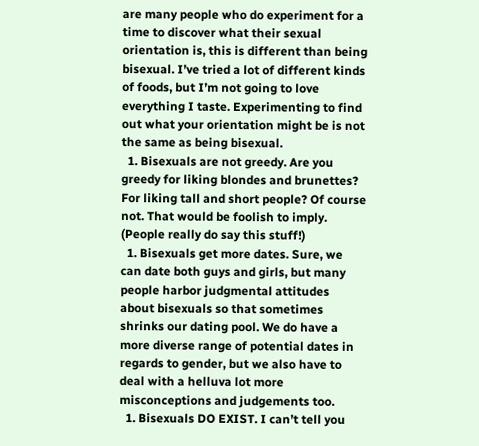are many people who do experiment for a time to discover what their sexual orientation is, this is different than being bisexual. I’ve tried a lot of different kinds of foods, but I’m not going to love everything I taste. Experimenting to find out what your orientation might be is not the same as being bisexual.
  1. Bisexuals are not greedy. Are you greedy for liking blondes and brunettes? For liking tall and short people? Of course not. That would be foolish to imply. (People really do say this stuff!)
  1. Bisexuals get more dates. Sure, we can date both guys and girls, but many people harbor judgmental attitudes about bisexuals so that sometimes shrinks our dating pool. We do have a more diverse range of potential dates in regards to gender, but we also have to deal with a helluva lot more misconceptions and judgements too.
  1. Bisexuals DO EXIST. I can’t tell you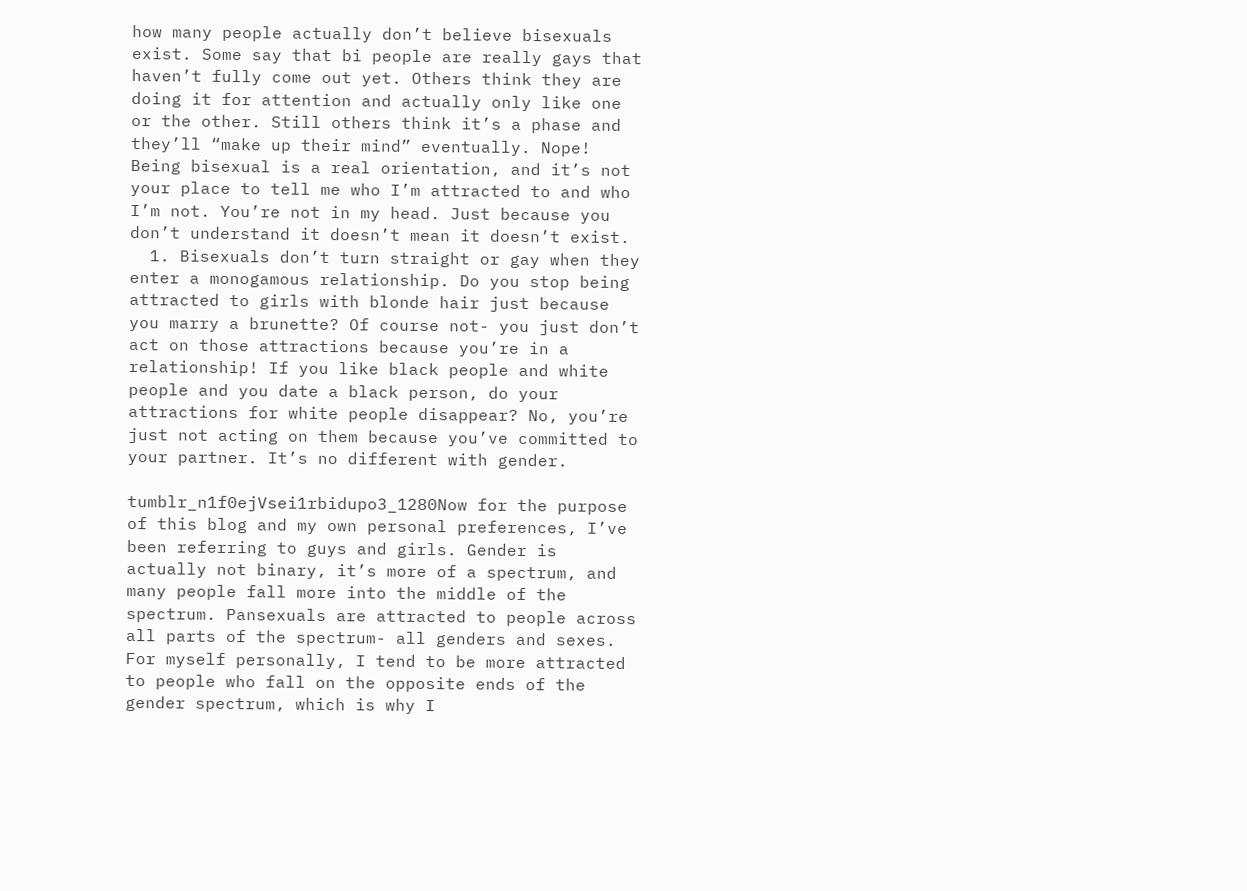how many people actually don’t believe bisexuals exist. Some say that bi people are really gays that haven’t fully come out yet. Others think they are doing it for attention and actually only like one or the other. Still others think it’s a phase and they’ll “make up their mind” eventually. Nope! Being bisexual is a real orientation, and it’s not your place to tell me who I’m attracted to and who I’m not. You’re not in my head. Just because you don’t understand it doesn’t mean it doesn’t exist.
  1. Bisexuals don’t turn straight or gay when they enter a monogamous relationship. Do you stop being attracted to girls with blonde hair just because you marry a brunette? Of course not- you just don’t act on those attractions because you’re in a relationship! If you like black people and white people and you date a black person, do your attractions for white people disappear? No, you’re just not acting on them because you’ve committed to your partner. It’s no different with gender.

tumblr_n1f0ejVsei1rbidupo3_1280Now for the purpose of this blog and my own personal preferences, I’ve been referring to guys and girls. Gender is actually not binary, it’s more of a spectrum, and many people fall more into the middle of the spectrum. Pansexuals are attracted to people across all parts of the spectrum- all genders and sexes. For myself personally, I tend to be more attracted to people who fall on the opposite ends of the gender spectrum, which is why I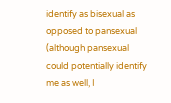identify as bisexual as opposed to pansexual (although pansexual could potentially identify me as well, I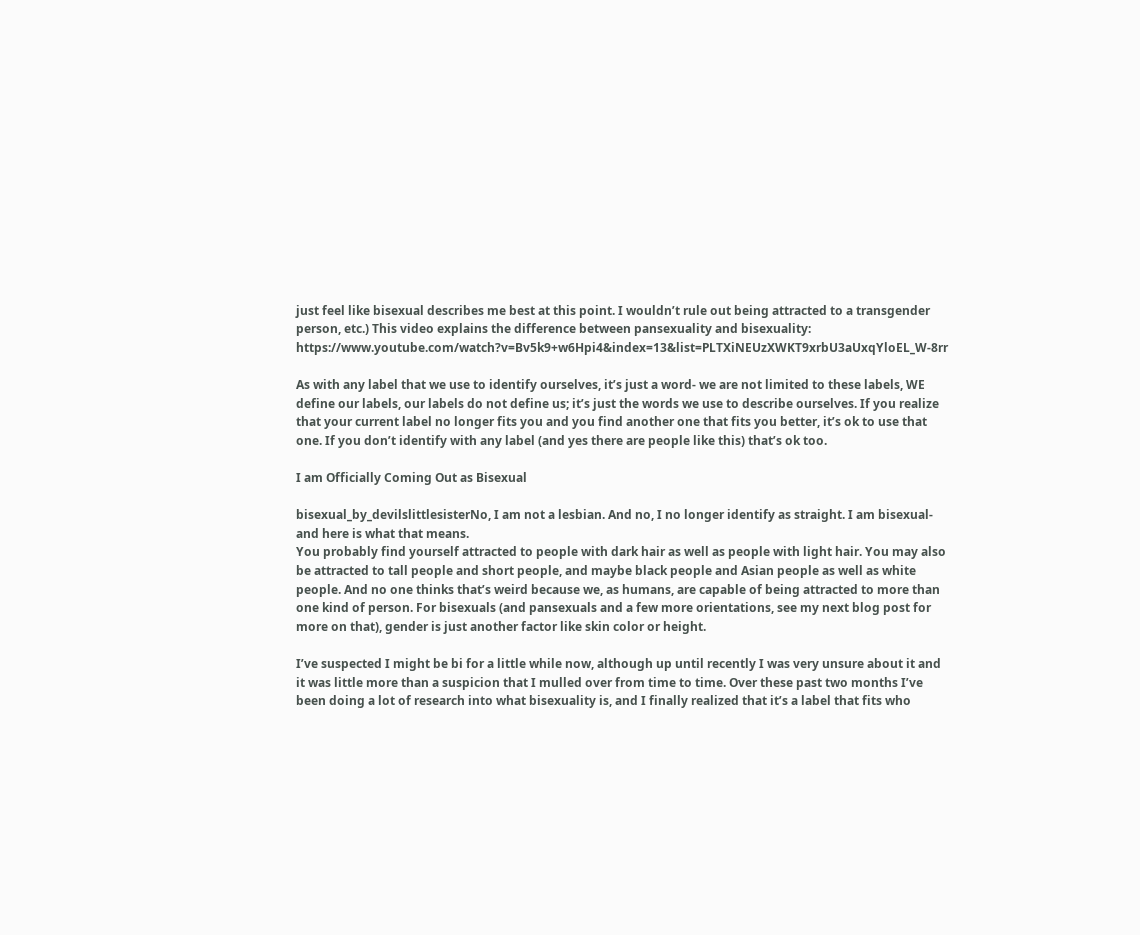just feel like bisexual describes me best at this point. I wouldn’t rule out being attracted to a transgender person, etc.) This video explains the difference between pansexuality and bisexuality: https://www.youtube.com/watch?v=Bv5k9+w6Hpi4&index=13&list=PLTXiNEUzXWKT9xrbU3aUxqYloEL_W-8rr

As with any label that we use to identify ourselves, it’s just a word- we are not limited to these labels, WE define our labels, our labels do not define us; it’s just the words we use to describe ourselves. If you realize that your current label no longer fits you and you find another one that fits you better, it’s ok to use that one. If you don’t identify with any label (and yes there are people like this) that’s ok too.

I am Officially Coming Out as Bisexual

bisexual_by_devilslittlesisterNo, I am not a lesbian. And no, I no longer identify as straight. I am bisexual- and here is what that means.
You probably find yourself attracted to people with dark hair as well as people with light hair. You may also be attracted to tall people and short people, and maybe black people and Asian people as well as white people. And no one thinks that’s weird because we, as humans, are capable of being attracted to more than one kind of person. For bisexuals (and pansexuals and a few more orientations, see my next blog post for more on that), gender is just another factor like skin color or height.

I’ve suspected I might be bi for a little while now, although up until recently I was very unsure about it and it was little more than a suspicion that I mulled over from time to time. Over these past two months I’ve been doing a lot of research into what bisexuality is, and I finally realized that it’s a label that fits who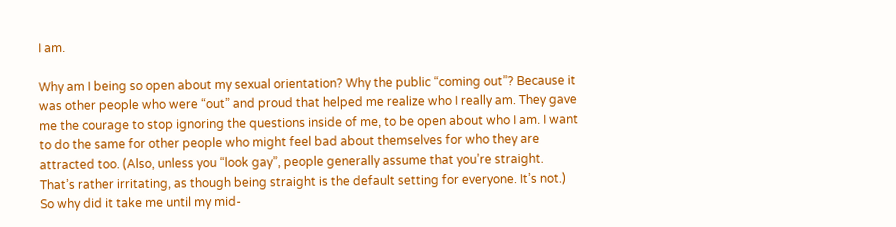I am.

Why am I being so open about my sexual orientation? Why the public “coming out”? Because it was other people who were “out” and proud that helped me realize who I really am. They gave me the courage to stop ignoring the questions inside of me, to be open about who I am. I want to do the same for other people who might feel bad about themselves for who they are attracted too. (Also, unless you “look gay”, people generally assume that you’re straight. That’s rather irritating, as though being straight is the default setting for everyone. It’s not.)
So why did it take me until my mid-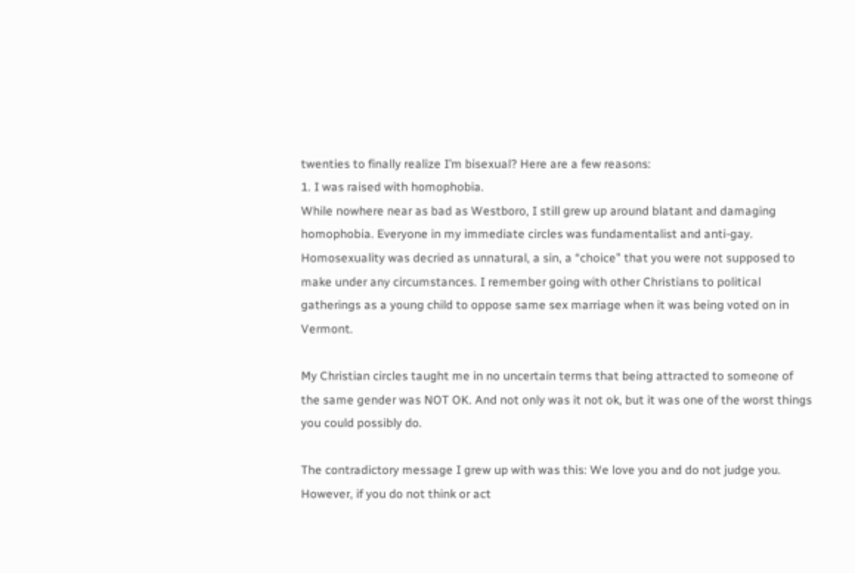twenties to finally realize I’m bisexual? Here are a few reasons:
1. I was raised with homophobia.
While nowhere near as bad as Westboro, I still grew up around blatant and damaging homophobia. Everyone in my immediate circles was fundamentalist and anti-gay. Homosexuality was decried as unnatural, a sin, a “choice” that you were not supposed to make under any circumstances. I remember going with other Christians to political gatherings as a young child to oppose same sex marriage when it was being voted on in Vermont.

My Christian circles taught me in no uncertain terms that being attracted to someone of the same gender was NOT OK. And not only was it not ok, but it was one of the worst things you could possibly do.

The contradictory message I grew up with was this: We love you and do not judge you. However, if you do not think or act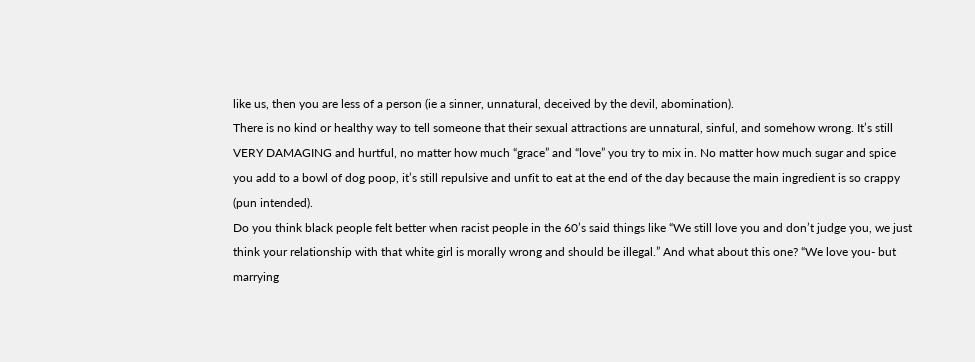like us, then you are less of a person (ie a sinner, unnatural, deceived by the devil, abomination).
There is no kind or healthy way to tell someone that their sexual attractions are unnatural, sinful, and somehow wrong. It’s still VERY DAMAGING and hurtful, no matter how much “grace” and “love” you try to mix in. No matter how much sugar and spice you add to a bowl of dog poop, it’s still repulsive and unfit to eat at the end of the day because the main ingredient is so crappy (pun intended).
Do you think black people felt better when racist people in the 60’s said things like “We still love you and don’t judge you, we just think your relationship with that white girl is morally wrong and should be illegal.” And what about this one? “We love you- but marrying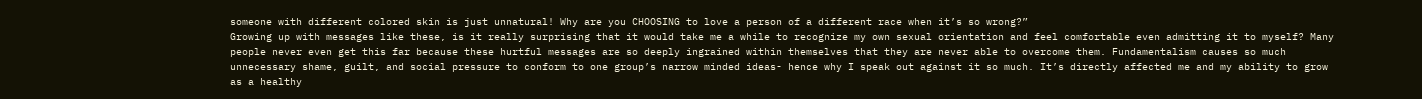someone with different colored skin is just unnatural! Why are you CHOOSING to love a person of a different race when it’s so wrong?”
Growing up with messages like these, is it really surprising that it would take me a while to recognize my own sexual orientation and feel comfortable even admitting it to myself? Many people never even get this far because these hurtful messages are so deeply ingrained within themselves that they are never able to overcome them. Fundamentalism causes so much unnecessary shame, guilt, and social pressure to conform to one group’s narrow minded ideas- hence why I speak out against it so much. It’s directly affected me and my ability to grow as a healthy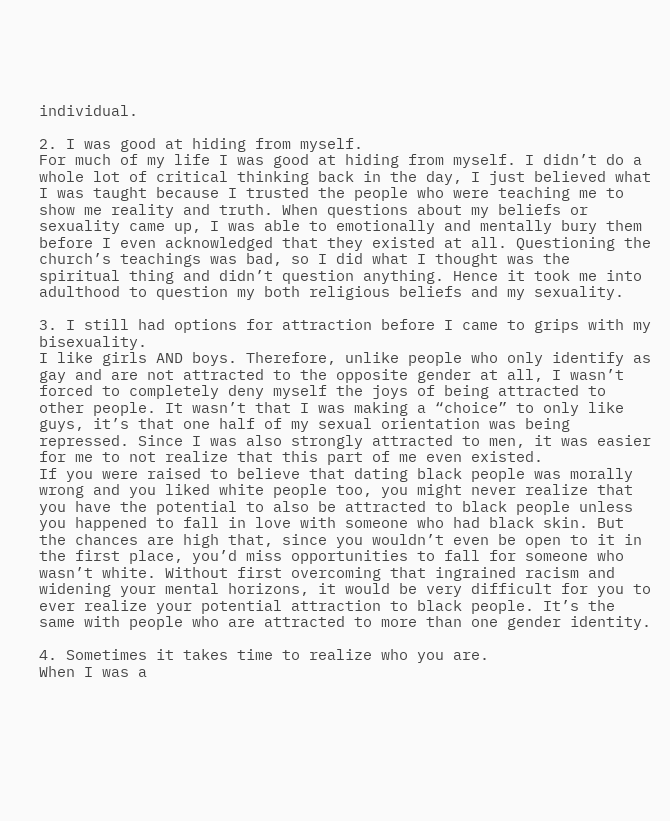individual.

2. I was good at hiding from myself.
For much of my life I was good at hiding from myself. I didn’t do a whole lot of critical thinking back in the day, I just believed what I was taught because I trusted the people who were teaching me to show me reality and truth. When questions about my beliefs or sexuality came up, I was able to emotionally and mentally bury them before I even acknowledged that they existed at all. Questioning the church’s teachings was bad, so I did what I thought was the spiritual thing and didn’t question anything. Hence it took me into adulthood to question my both religious beliefs and my sexuality.

3. I still had options for attraction before I came to grips with my bisexuality.
I like girls AND boys. Therefore, unlike people who only identify as gay and are not attracted to the opposite gender at all, I wasn’t forced to completely deny myself the joys of being attracted to other people. It wasn’t that I was making a “choice” to only like guys, it’s that one half of my sexual orientation was being repressed. Since I was also strongly attracted to men, it was easier for me to not realize that this part of me even existed.
If you were raised to believe that dating black people was morally wrong and you liked white people too, you might never realize that you have the potential to also be attracted to black people unless you happened to fall in love with someone who had black skin. But the chances are high that, since you wouldn’t even be open to it in the first place, you’d miss opportunities to fall for someone who wasn’t white. Without first overcoming that ingrained racism and widening your mental horizons, it would be very difficult for you to ever realize your potential attraction to black people. It’s the same with people who are attracted to more than one gender identity.

4. Sometimes it takes time to realize who you are.
When I was a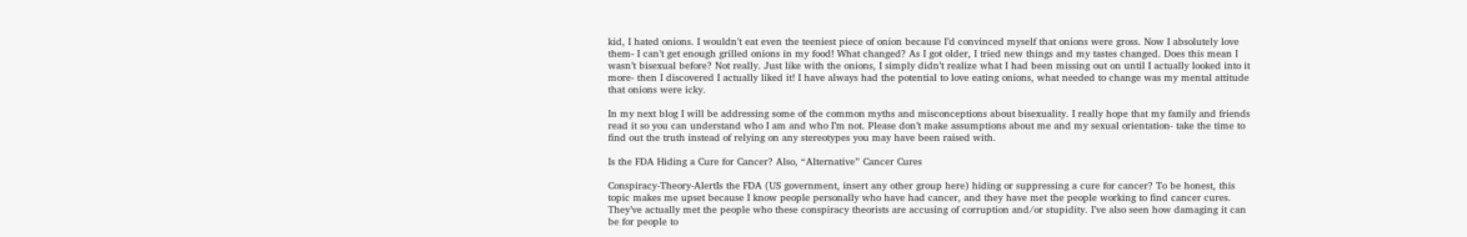kid, I hated onions. I wouldn’t eat even the teeniest piece of onion because I’d convinced myself that onions were gross. Now I absolutely love them- I can’t get enough grilled onions in my food! What changed? As I got older, I tried new things and my tastes changed. Does this mean I wasn’t bisexual before? Not really. Just like with the onions, I simply didn’t realize what I had been missing out on until I actually looked into it more- then I discovered I actually liked it! I have always had the potential to love eating onions, what needed to change was my mental attitude that onions were icky.

In my next blog I will be addressing some of the common myths and misconceptions about bisexuality. I really hope that my family and friends read it so you can understand who I am and who I’m not. Please don’t make assumptions about me and my sexual orientation- take the time to find out the truth instead of relying on any stereotypes you may have been raised with.

Is the FDA Hiding a Cure for Cancer? Also, “Alternative” Cancer Cures

Conspiracy-Theory-AlertIs the FDA (US government, insert any other group here) hiding or suppressing a cure for cancer? To be honest, this topic makes me upset because I know people personally who have had cancer, and they have met the people working to find cancer cures. They’ve actually met the people who these conspiracy theorists are accusing of corruption and/or stupidity. I’ve also seen how damaging it can be for people to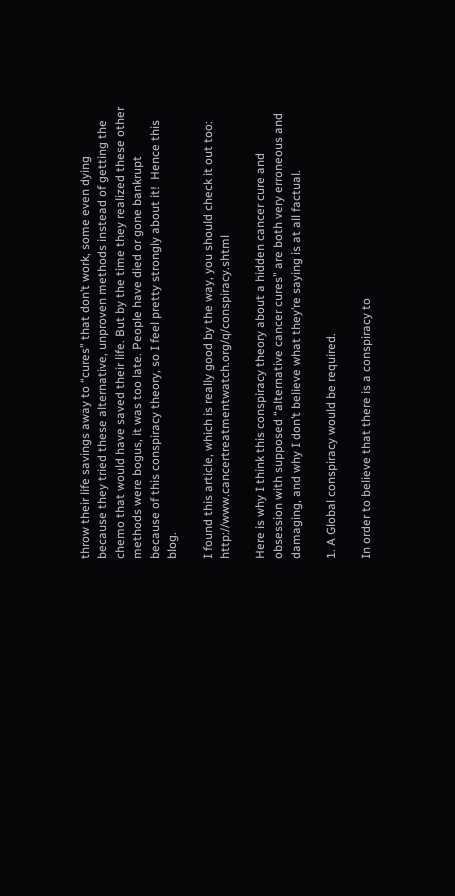throw their life savings away to “cures” that don’t work, some even dying because they tried these alternative, unproven methods instead of getting the chemo that would have saved their life. But by the time they realized these other methods were bogus, it was too late. People have died or gone bankrupt because of this conspiracy theory, so I feel pretty strongly about it!  Hence this blog.

I found this article, which is really good by the way, you should check it out too: http://www.cancertreatmentwatch.org/q/conspiracy.shtml

Here is why I think this conspiracy theory about a hidden cancer cure and obsession with supposed “alternative cancer cures” are both very erroneous and damaging, and why I don’t believe what they’re saying is at all factual.

1. A Global conspiracy would be required.

In order to believe that there is a conspiracy to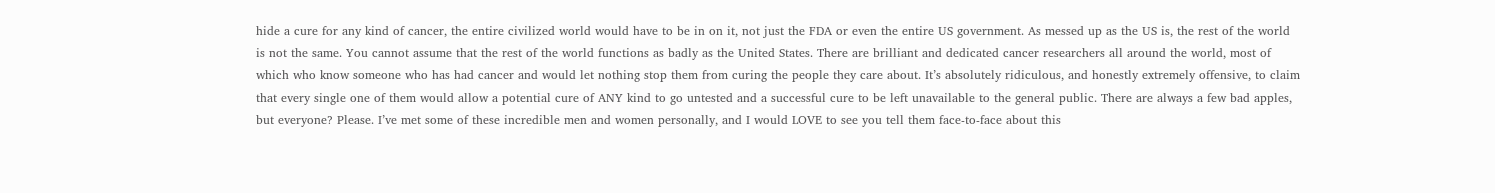hide a cure for any kind of cancer, the entire civilized world would have to be in on it, not just the FDA or even the entire US government. As messed up as the US is, the rest of the world is not the same. You cannot assume that the rest of the world functions as badly as the United States. There are brilliant and dedicated cancer researchers all around the world, most of which who know someone who has had cancer and would let nothing stop them from curing the people they care about. It’s absolutely ridiculous, and honestly extremely offensive, to claim that every single one of them would allow a potential cure of ANY kind to go untested and a successful cure to be left unavailable to the general public. There are always a few bad apples, but everyone? Please. I’ve met some of these incredible men and women personally, and I would LOVE to see you tell them face-to-face about this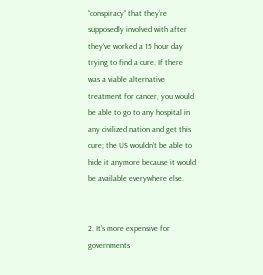“conspiracy” that they’re supposedly involved with after they’ve worked a 15 hour day trying to find a cure. If there was a viable alternative treatment for cancer, you would be able to go to any hospital in any civilized nation and get this cure; the US wouldn’t be able to hide it anymore because it would be available everywhere else.


2. It’s more expensive for governments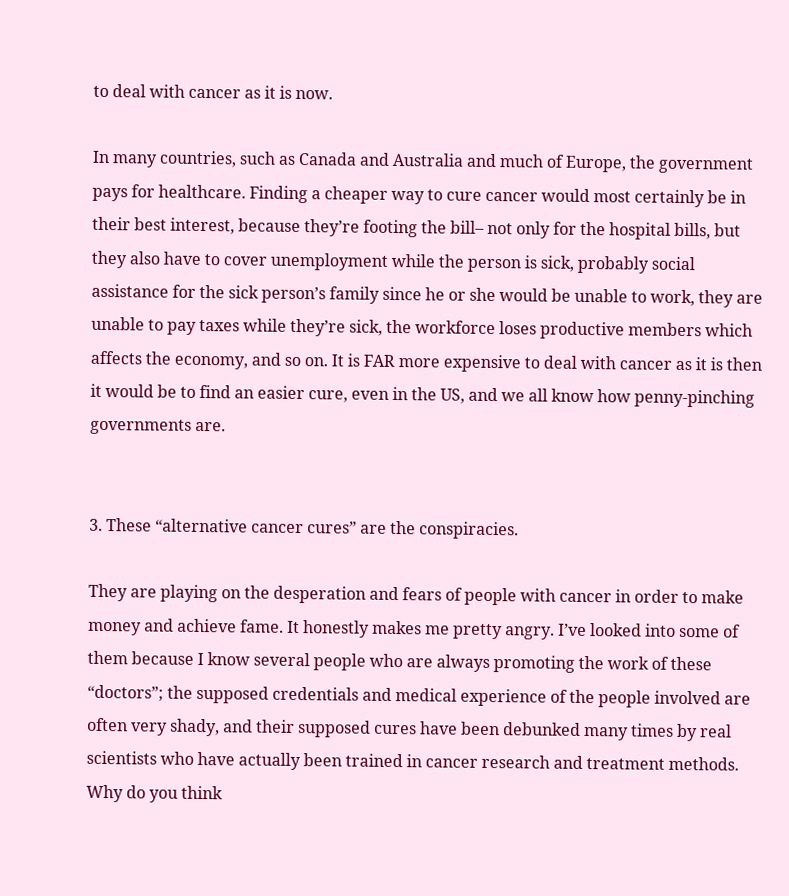to deal with cancer as it is now.

In many countries, such as Canada and Australia and much of Europe, the government pays for healthcare. Finding a cheaper way to cure cancer would most certainly be in their best interest, because they’re footing the bill– not only for the hospital bills, but they also have to cover unemployment while the person is sick, probably social assistance for the sick person’s family since he or she would be unable to work, they are unable to pay taxes while they’re sick, the workforce loses productive members which affects the economy, and so on. It is FAR more expensive to deal with cancer as it is then it would be to find an easier cure, even in the US, and we all know how penny-pinching governments are.


3. These “alternative cancer cures” are the conspiracies.

They are playing on the desperation and fears of people with cancer in order to make money and achieve fame. It honestly makes me pretty angry. I’ve looked into some of them because I know several people who are always promoting the work of these “doctors”; the supposed credentials and medical experience of the people involved are often very shady, and their supposed cures have been debunked many times by real scientists who have actually been trained in cancer research and treatment methods. Why do you think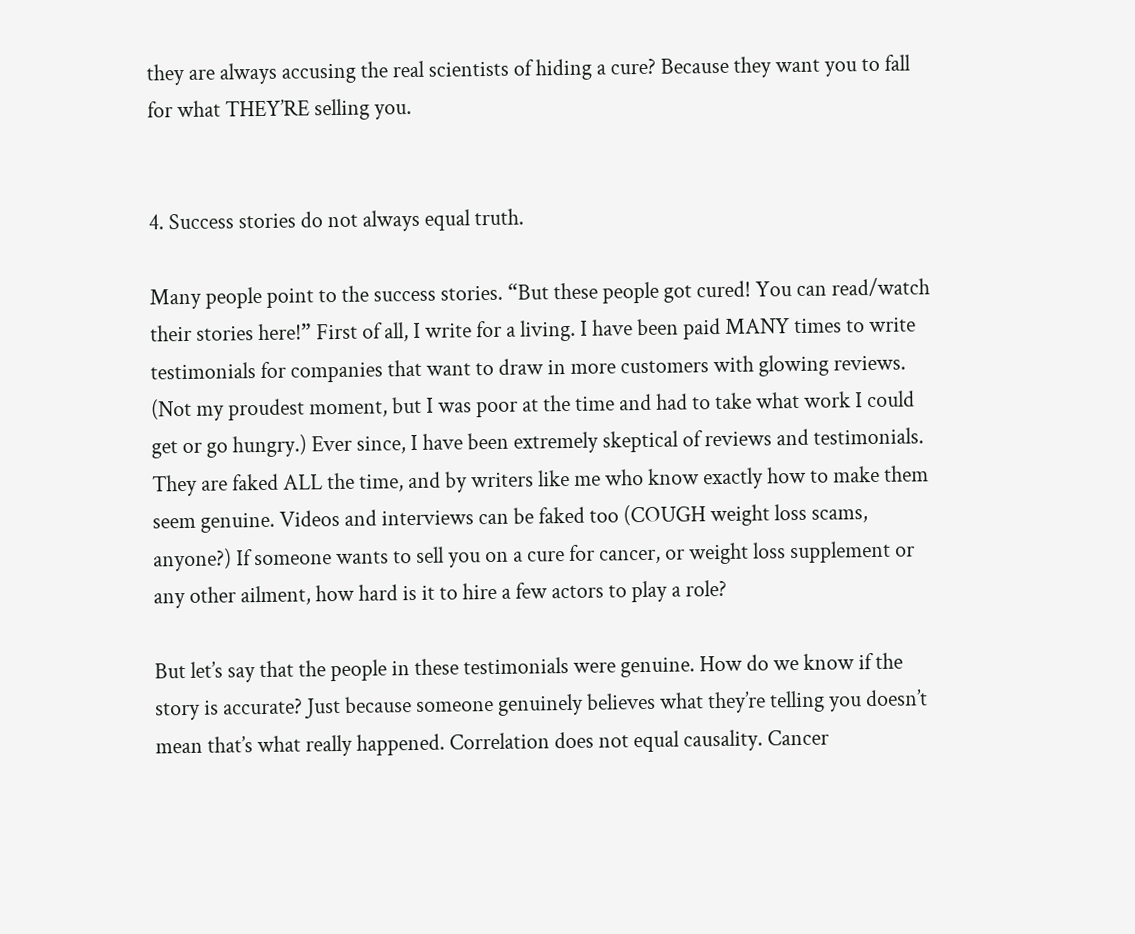they are always accusing the real scientists of hiding a cure? Because they want you to fall for what THEY’RE selling you.


4. Success stories do not always equal truth.

Many people point to the success stories. “But these people got cured! You can read/watch their stories here!” First of all, I write for a living. I have been paid MANY times to write testimonials for companies that want to draw in more customers with glowing reviews. (Not my proudest moment, but I was poor at the time and had to take what work I could get or go hungry.) Ever since, I have been extremely skeptical of reviews and testimonials. They are faked ALL the time, and by writers like me who know exactly how to make them seem genuine. Videos and interviews can be faked too (COUGH weight loss scams, anyone?) If someone wants to sell you on a cure for cancer, or weight loss supplement or any other ailment, how hard is it to hire a few actors to play a role?

But let’s say that the people in these testimonials were genuine. How do we know if the story is accurate? Just because someone genuinely believes what they’re telling you doesn’t mean that’s what really happened. Correlation does not equal causality. Cancer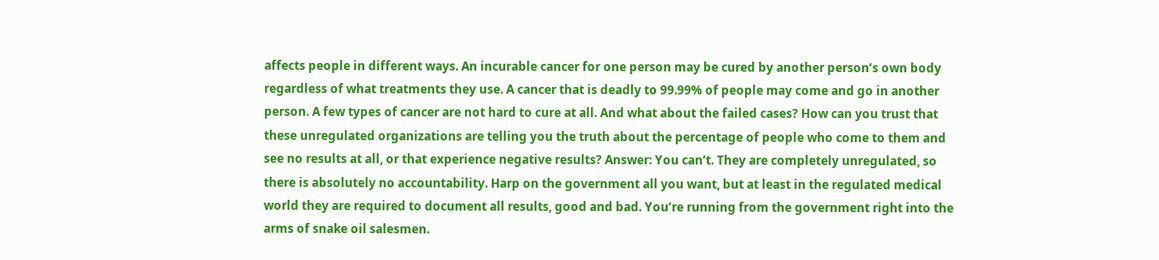affects people in different ways. An incurable cancer for one person may be cured by another person’s own body regardless of what treatments they use. A cancer that is deadly to 99.99% of people may come and go in another person. A few types of cancer are not hard to cure at all. And what about the failed cases? How can you trust that these unregulated organizations are telling you the truth about the percentage of people who come to them and see no results at all, or that experience negative results? Answer: You can’t. They are completely unregulated, so there is absolutely no accountability. Harp on the government all you want, but at least in the regulated medical world they are required to document all results, good and bad. You’re running from the government right into the arms of snake oil salesmen.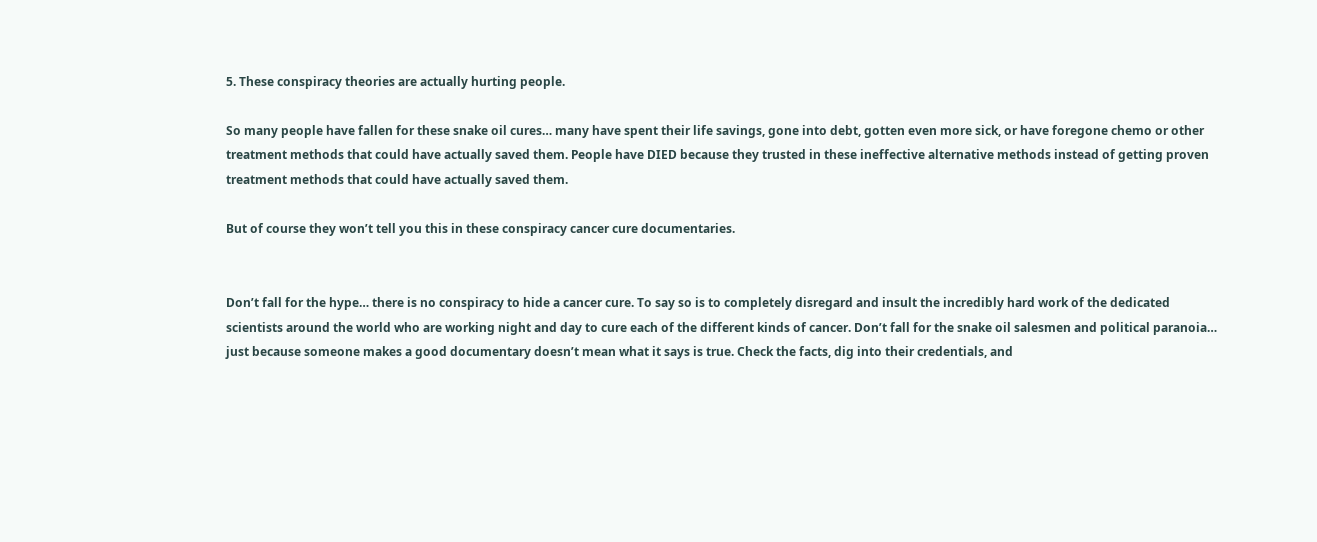5. These conspiracy theories are actually hurting people.

So many people have fallen for these snake oil cures… many have spent their life savings, gone into debt, gotten even more sick, or have foregone chemo or other treatment methods that could have actually saved them. People have DIED because they trusted in these ineffective alternative methods instead of getting proven treatment methods that could have actually saved them.

But of course they won’t tell you this in these conspiracy cancer cure documentaries.


Don’t fall for the hype… there is no conspiracy to hide a cancer cure. To say so is to completely disregard and insult the incredibly hard work of the dedicated scientists around the world who are working night and day to cure each of the different kinds of cancer. Don’t fall for the snake oil salesmen and political paranoia… just because someone makes a good documentary doesn’t mean what it says is true. Check the facts, dig into their credentials, and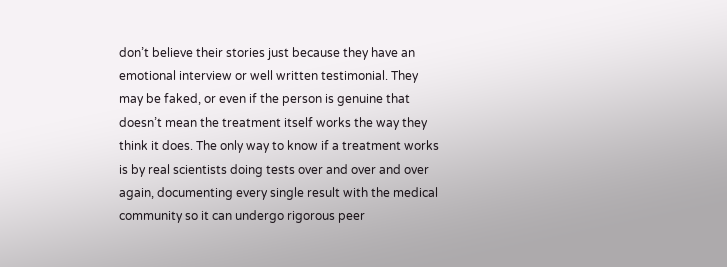don’t believe their stories just because they have an emotional interview or well written testimonial. They may be faked, or even if the person is genuine that doesn’t mean the treatment itself works the way they think it does. The only way to know if a treatment works is by real scientists doing tests over and over and over again, documenting every single result with the medical community so it can undergo rigorous peer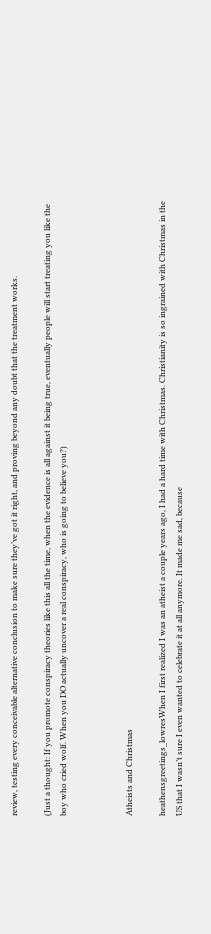review, testing every conceivable alternative conclusion to make sure they’ve got it right, and proving beyond any doubt that the treatment works.

(Just a thought: If you promote conspiracy theories like this all the time, when the evidence is all against it being true, eventually people will start treating you like the boy who cried wolf. When you DO actually uncover a real conspiracy, who is going to believe you?)



Atheists and Christmas

heathensgreetings_lowresWhen I first realized I was an atheist a couple years ago, I had a hard time with Christmas. Christianity is so ingrained with Christmas in the US that I wasn’t sure I even wanted to celebrate it at all anymore. It made me sad, because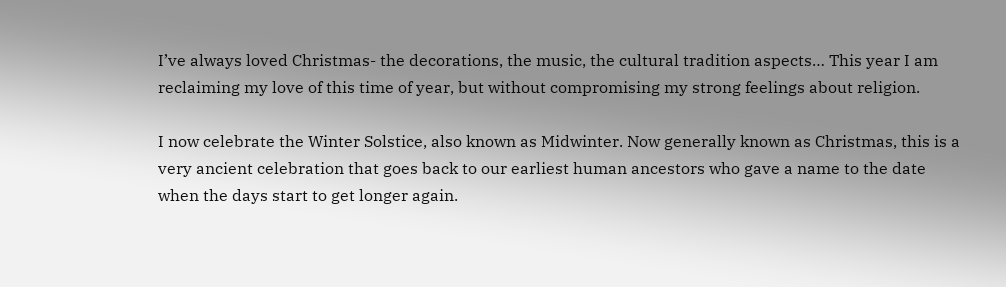I’ve always loved Christmas- the decorations, the music, the cultural tradition aspects… This year I am reclaiming my love of this time of year, but without compromising my strong feelings about religion.

I now celebrate the Winter Solstice, also known as Midwinter. Now generally known as Christmas, this is a very ancient celebration that goes back to our earliest human ancestors who gave a name to the date when the days start to get longer again.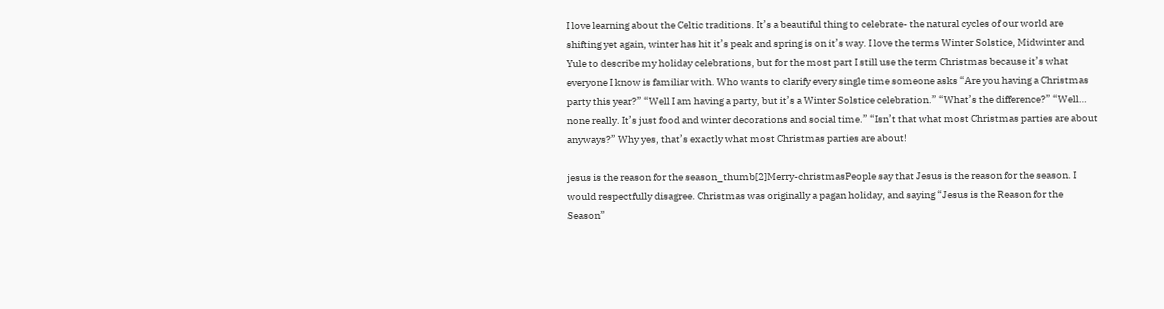I love learning about the Celtic traditions. It’s a beautiful thing to celebrate- the natural cycles of our world are shifting yet again, winter has hit it’s peak and spring is on it’s way. I love the terms Winter Solstice, Midwinter and Yule to describe my holiday celebrations, but for the most part I still use the term Christmas because it’s what everyone I know is familiar with. Who wants to clarify every single time someone asks “Are you having a Christmas party this year?” “Well I am having a party, but it’s a Winter Solstice celebration.” “What’s the difference?” “Well… none really. It’s just food and winter decorations and social time.” “Isn’t that what most Christmas parties are about anyways?” Why yes, that’s exactly what most Christmas parties are about!

jesus is the reason for the season_thumb[2]Merry-christmasPeople say that Jesus is the reason for the season. I would respectfully disagree. Christmas was originally a pagan holiday, and saying “Jesus is the Reason for the Season”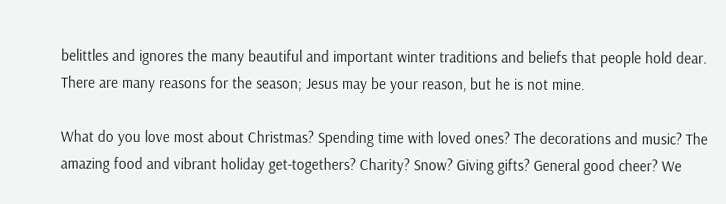belittles and ignores the many beautiful and important winter traditions and beliefs that people hold dear. There are many reasons for the season; Jesus may be your reason, but he is not mine.

What do you love most about Christmas? Spending time with loved ones? The decorations and music? The amazing food and vibrant holiday get-togethers? Charity? Snow? Giving gifts? General good cheer? We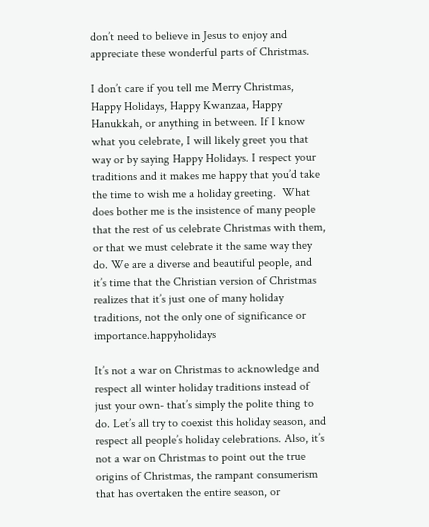don’t need to believe in Jesus to enjoy and appreciate these wonderful parts of Christmas.

I don’t care if you tell me Merry Christmas, Happy Holidays, Happy Kwanzaa, Happy Hanukkah, or anything in between. If I know what you celebrate, I will likely greet you that way or by saying Happy Holidays. I respect your traditions and it makes me happy that you’d take the time to wish me a holiday greeting.  What does bother me is the insistence of many people that the rest of us celebrate Christmas with them, or that we must celebrate it the same way they do. We are a diverse and beautiful people, and it’s time that the Christian version of Christmas realizes that it’s just one of many holiday traditions, not the only one of significance or importance.happyholidays

It’s not a war on Christmas to acknowledge and respect all winter holiday traditions instead of just your own- that’s simply the polite thing to do. Let’s all try to coexist this holiday season, and respect all people’s holiday celebrations. Also, it’s not a war on Christmas to point out the true origins of Christmas, the rampant consumerism that has overtaken the entire season, or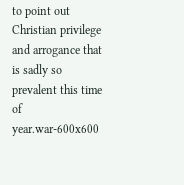to point out Christian privilege and arrogance that is sadly so prevalent this time of year.war-600x600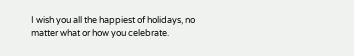I wish you all the happiest of holidays, no matter what or how you celebrate.